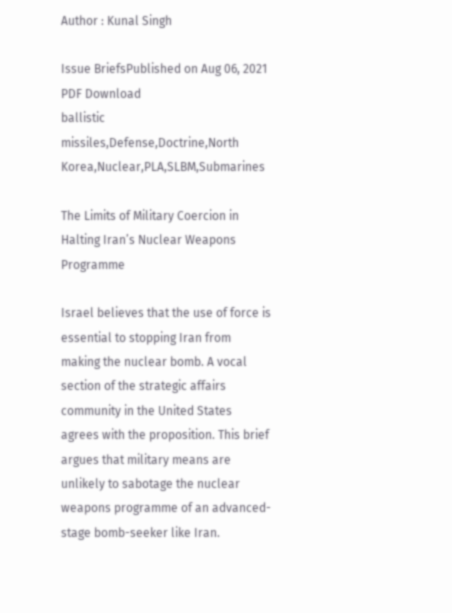Author : Kunal Singh

Issue BriefsPublished on Aug 06, 2021 PDF Download
ballistic missiles,Defense,Doctrine,North Korea,Nuclear,PLA,SLBM,Submarines

The Limits of Military Coercion in Halting Iran’s Nuclear Weapons Programme

Israel believes that the use of force is essential to stopping Iran from making the nuclear bomb. A vocal section of the strategic affairs community in the United States agrees with the proposition. This brief argues that military means are unlikely to sabotage the nuclear weapons programme of an advanced-stage bomb-seeker like Iran.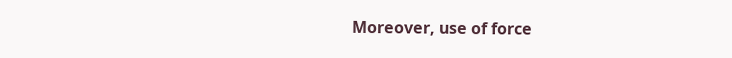Moreover, use of force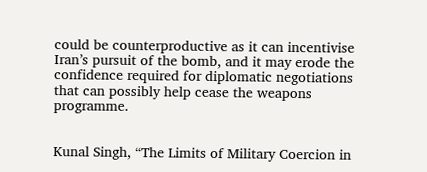could be counterproductive as it can incentivise Iran’s pursuit of the bomb, and it may erode the confidence required for diplomatic negotiations that can possibly help cease the weapons programme.


Kunal Singh, “The Limits of Military Coercion in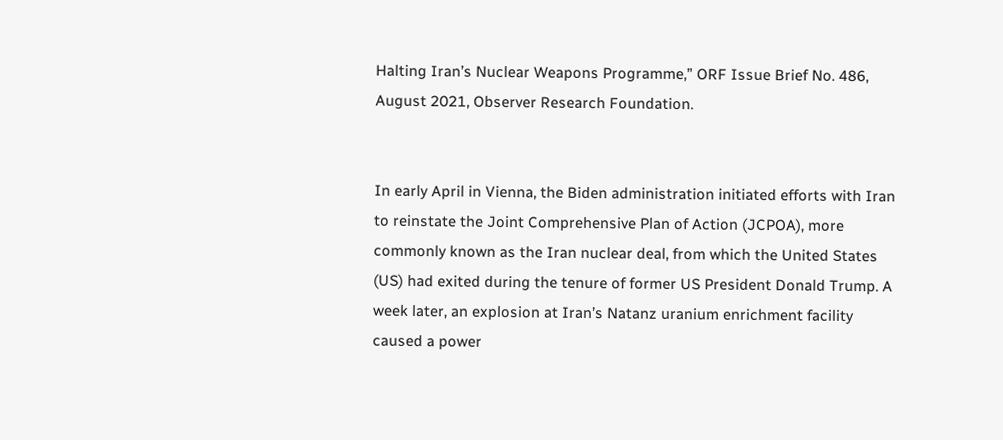Halting Iran’s Nuclear Weapons Programme,” ORF Issue Brief No. 486, August 2021, Observer Research Foundation.


In early April in Vienna, the Biden administration initiated efforts with Iran to reinstate the Joint Comprehensive Plan of Action (JCPOA), more commonly known as the Iran nuclear deal, from which the United States (US) had exited during the tenure of former US President Donald Trump. A week later, an explosion at Iran’s Natanz uranium enrichment facility caused a power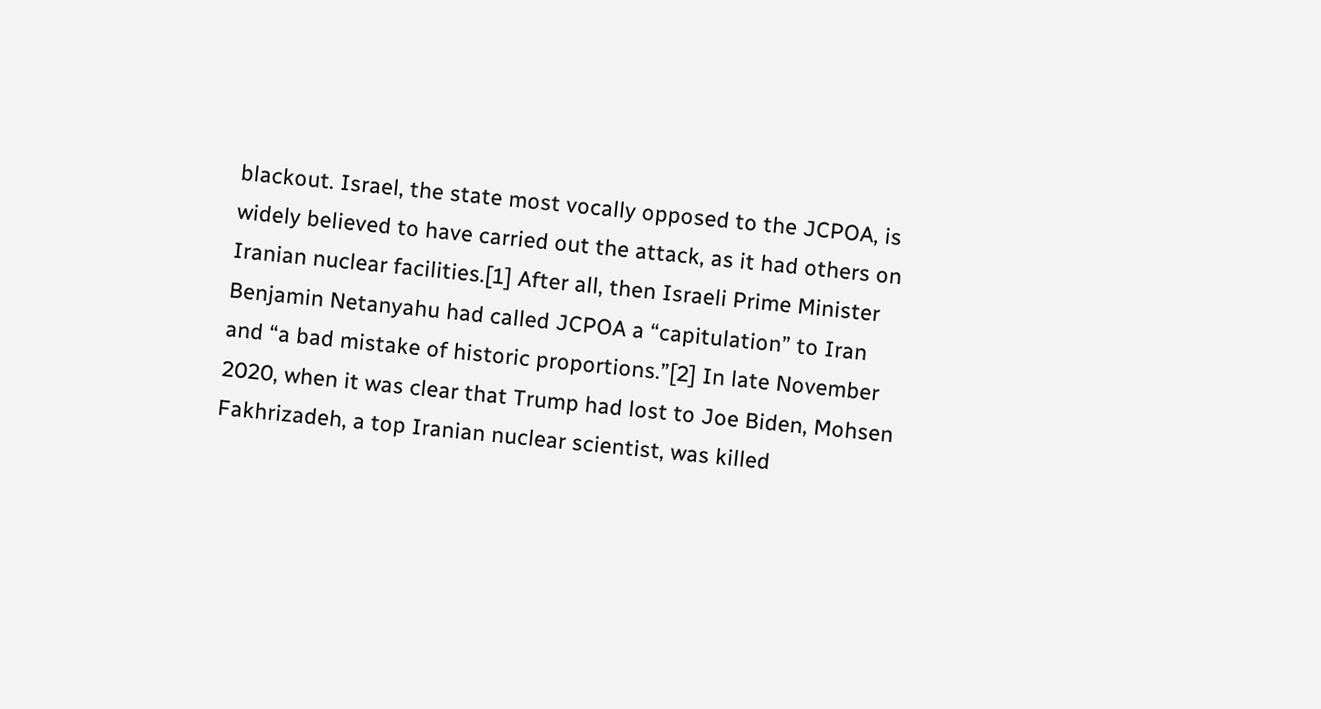blackout. Israel, the state most vocally opposed to the JCPOA, is widely believed to have carried out the attack, as it had others on Iranian nuclear facilities.[1] After all, then Israeli Prime Minister Benjamin Netanyahu had called JCPOA a “capitulation” to Iran and “a bad mistake of historic proportions.”[2] In late November 2020, when it was clear that Trump had lost to Joe Biden, Mohsen Fakhrizadeh, a top Iranian nuclear scientist, was killed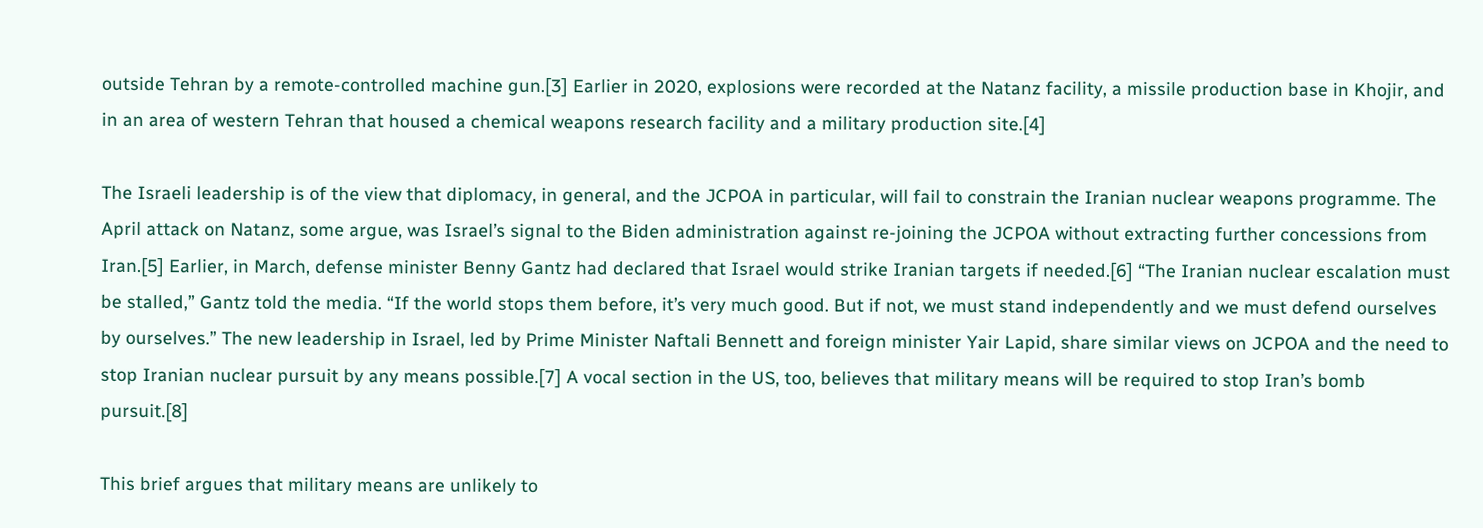outside Tehran by a remote-controlled machine gun.[3] Earlier in 2020, explosions were recorded at the Natanz facility, a missile production base in Khojir, and in an area of western Tehran that housed a chemical weapons research facility and a military production site.[4]

The Israeli leadership is of the view that diplomacy, in general, and the JCPOA in particular, will fail to constrain the Iranian nuclear weapons programme. The April attack on Natanz, some argue, was Israel’s signal to the Biden administration against re-joining the JCPOA without extracting further concessions from Iran.[5] Earlier, in March, defense minister Benny Gantz had declared that Israel would strike Iranian targets if needed.[6] “The Iranian nuclear escalation must be stalled,” Gantz told the media. “If the world stops them before, it’s very much good. But if not, we must stand independently and we must defend ourselves by ourselves.” The new leadership in Israel, led by Prime Minister Naftali Bennett and foreign minister Yair Lapid, share similar views on JCPOA and the need to stop Iranian nuclear pursuit by any means possible.[7] A vocal section in the US, too, believes that military means will be required to stop Iran’s bomb pursuit.[8]

This brief argues that military means are unlikely to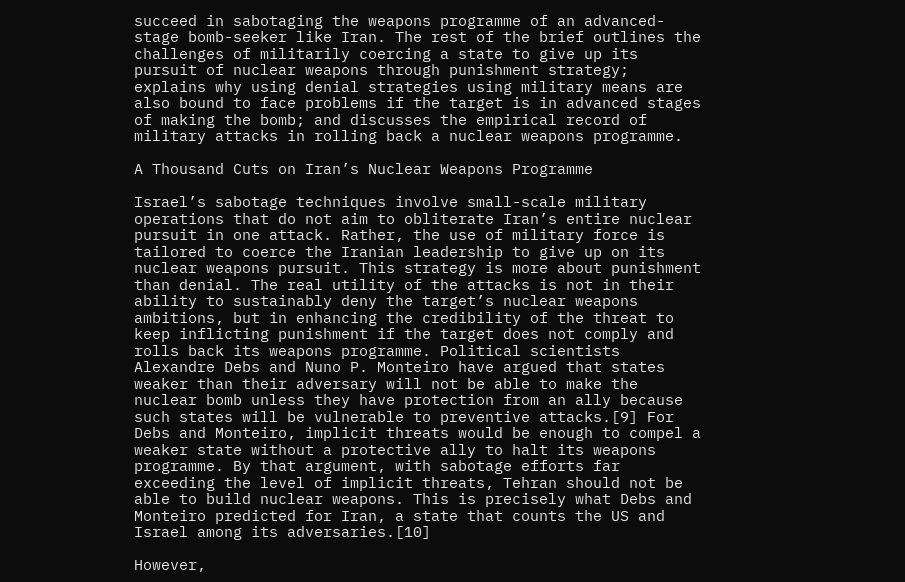succeed in sabotaging the weapons programme of an advanced-stage bomb-seeker like Iran. The rest of the brief outlines the challenges of militarily coercing a state to give up its pursuit of nuclear weapons through punishment strategy; explains why using denial strategies using military means are also bound to face problems if the target is in advanced stages of making the bomb; and discusses the empirical record of military attacks in rolling back a nuclear weapons programme.

A Thousand Cuts on Iran’s Nuclear Weapons Programme

Israel’s sabotage techniques involve small-scale military operations that do not aim to obliterate Iran’s entire nuclear pursuit in one attack. Rather, the use of military force is tailored to coerce the Iranian leadership to give up on its nuclear weapons pursuit. This strategy is more about punishment than denial. The real utility of the attacks is not in their ability to sustainably deny the target’s nuclear weapons ambitions, but in enhancing the credibility of the threat to keep inflicting punishment if the target does not comply and rolls back its weapons programme. Political scientists Alexandre Debs and Nuno P. Monteiro have argued that states weaker than their adversary will not be able to make the nuclear bomb unless they have protection from an ally because such states will be vulnerable to preventive attacks.[9] For Debs and Monteiro, implicit threats would be enough to compel a weaker state without a protective ally to halt its weapons programme. By that argument, with sabotage efforts far exceeding the level of implicit threats, Tehran should not be able to build nuclear weapons. This is precisely what Debs and Monteiro predicted for Iran, a state that counts the US and Israel among its adversaries.[10]

However,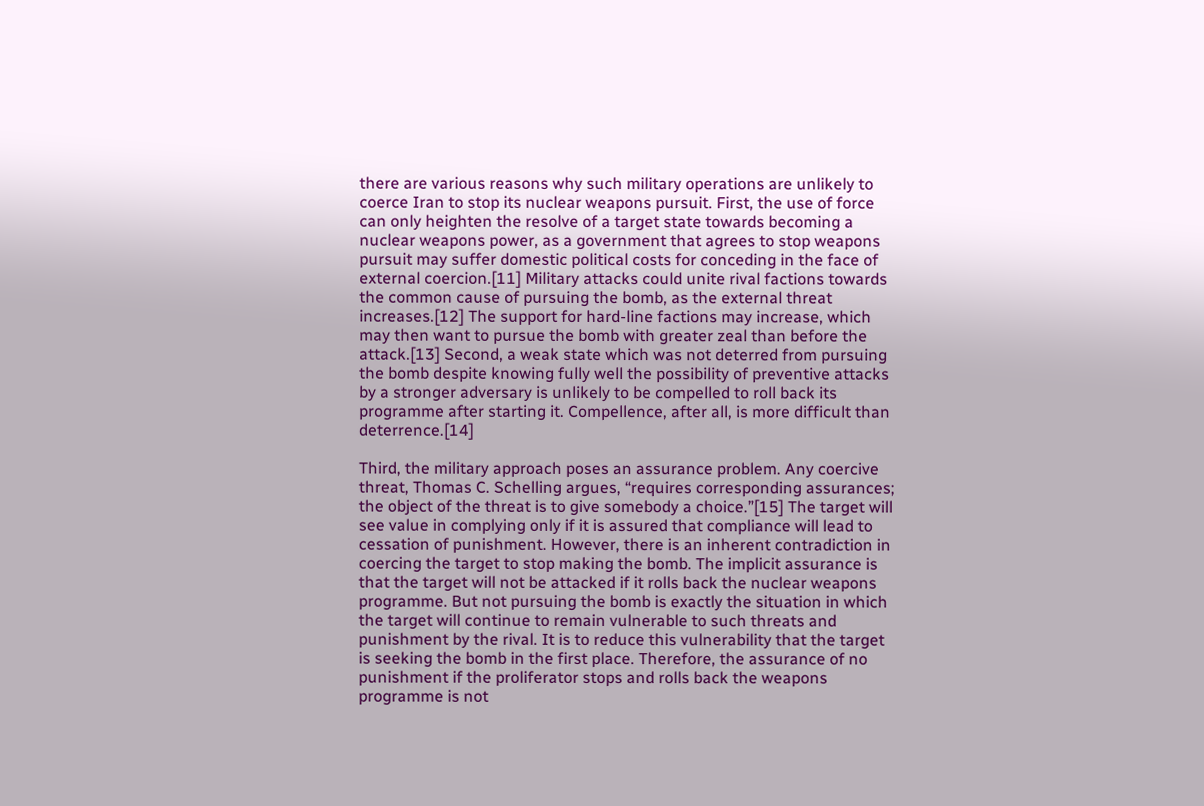there are various reasons why such military operations are unlikely to coerce Iran to stop its nuclear weapons pursuit. First, the use of force can only heighten the resolve of a target state towards becoming a nuclear weapons power, as a government that agrees to stop weapons pursuit may suffer domestic political costs for conceding in the face of external coercion.[11] Military attacks could unite rival factions towards the common cause of pursuing the bomb, as the external threat increases.[12] The support for hard-line factions may increase, which may then want to pursue the bomb with greater zeal than before the attack.[13] Second, a weak state which was not deterred from pursuing the bomb despite knowing fully well the possibility of preventive attacks by a stronger adversary is unlikely to be compelled to roll back its programme after starting it. Compellence, after all, is more difficult than deterrence.[14]

Third, the military approach poses an assurance problem. Any coercive threat, Thomas C. Schelling argues, “requires corresponding assurances; the object of the threat is to give somebody a choice.”[15] The target will see value in complying only if it is assured that compliance will lead to cessation of punishment. However, there is an inherent contradiction in coercing the target to stop making the bomb. The implicit assurance is that the target will not be attacked if it rolls back the nuclear weapons programme. But not pursuing the bomb is exactly the situation in which the target will continue to remain vulnerable to such threats and punishment by the rival. It is to reduce this vulnerability that the target is seeking the bomb in the first place. Therefore, the assurance of no punishment if the proliferator stops and rolls back the weapons programme is not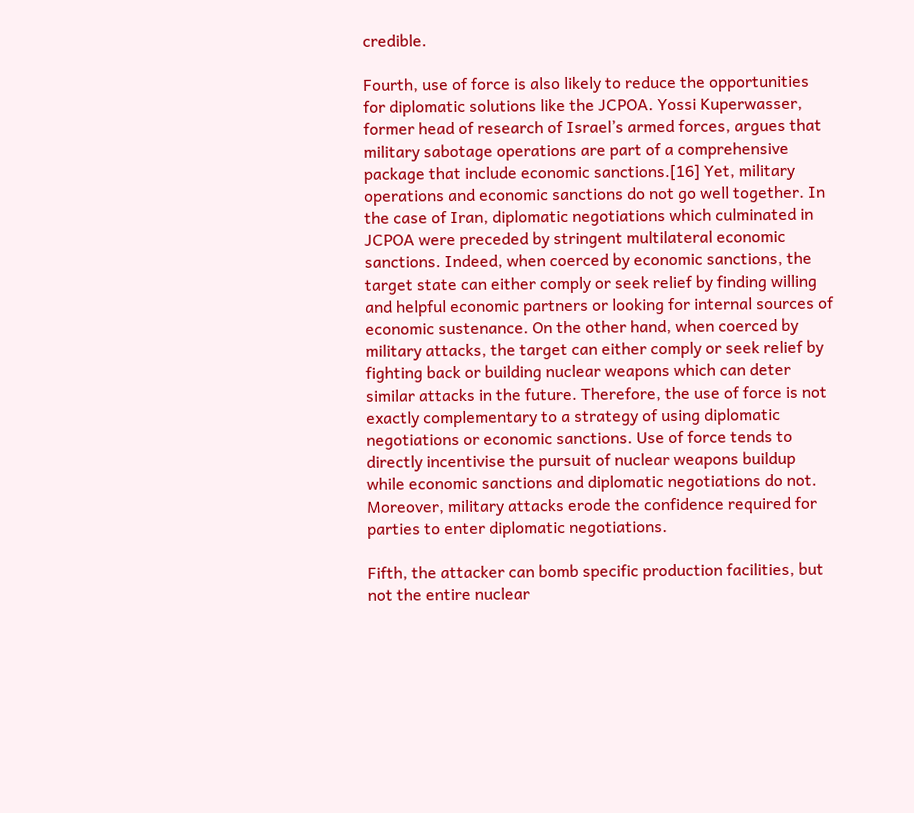credible.

Fourth, use of force is also likely to reduce the opportunities for diplomatic solutions like the JCPOA. Yossi Kuperwasser, former head of research of Israel’s armed forces, argues that military sabotage operations are part of a comprehensive package that include economic sanctions.[16] Yet, military operations and economic sanctions do not go well together. In the case of Iran, diplomatic negotiations which culminated in JCPOA were preceded by stringent multilateral economic sanctions. Indeed, when coerced by economic sanctions, the target state can either comply or seek relief by finding willing and helpful economic partners or looking for internal sources of economic sustenance. On the other hand, when coerced by military attacks, the target can either comply or seek relief by fighting back or building nuclear weapons which can deter similar attacks in the future. Therefore, the use of force is not exactly complementary to a strategy of using diplomatic negotiations or economic sanctions. Use of force tends to directly incentivise the pursuit of nuclear weapons buildup while economic sanctions and diplomatic negotiations do not. Moreover, military attacks erode the confidence required for parties to enter diplomatic negotiations.

Fifth, the attacker can bomb specific production facilities, but not the entire nuclear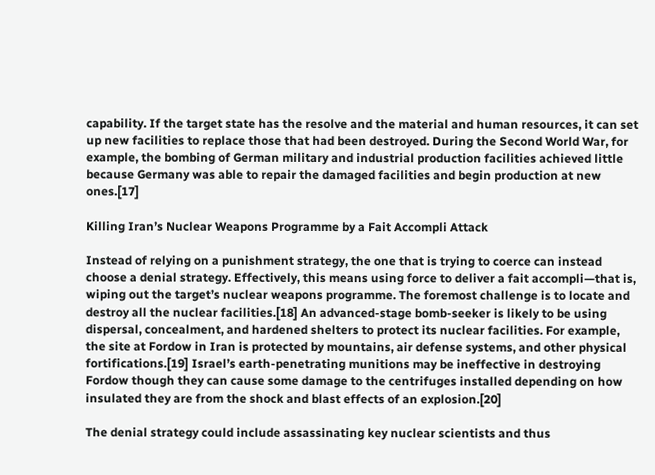capability. If the target state has the resolve and the material and human resources, it can set up new facilities to replace those that had been destroyed. During the Second World War, for example, the bombing of German military and industrial production facilities achieved little because Germany was able to repair the damaged facilities and begin production at new ones.[17]

Killing Iran’s Nuclear Weapons Programme by a Fait Accompli Attack

Instead of relying on a punishment strategy, the one that is trying to coerce can instead choose a denial strategy. Effectively, this means using force to deliver a fait accompli—that is, wiping out the target’s nuclear weapons programme. The foremost challenge is to locate and destroy all the nuclear facilities.[18] An advanced-stage bomb-seeker is likely to be using dispersal, concealment, and hardened shelters to protect its nuclear facilities. For example, the site at Fordow in Iran is protected by mountains, air defense systems, and other physical fortifications.[19] Israel’s earth-penetrating munitions may be ineffective in destroying Fordow though they can cause some damage to the centrifuges installed depending on how insulated they are from the shock and blast effects of an explosion.[20]

The denial strategy could include assassinating key nuclear scientists and thus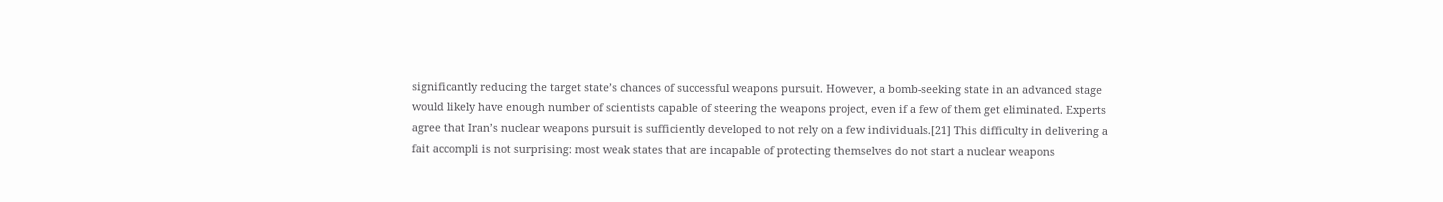significantly reducing the target state’s chances of successful weapons pursuit. However, a bomb-seeking state in an advanced stage would likely have enough number of scientists capable of steering the weapons project, even if a few of them get eliminated. Experts agree that Iran’s nuclear weapons pursuit is sufficiently developed to not rely on a few individuals.[21] This difficulty in delivering a fait accompli is not surprising: most weak states that are incapable of protecting themselves do not start a nuclear weapons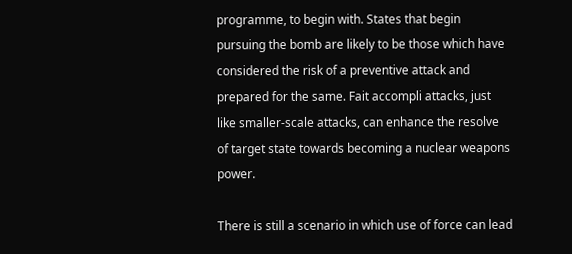programme, to begin with. States that begin pursuing the bomb are likely to be those which have considered the risk of a preventive attack and prepared for the same. Fait accompli attacks, just like smaller-scale attacks, can enhance the resolve of target state towards becoming a nuclear weapons power.

There is still a scenario in which use of force can lead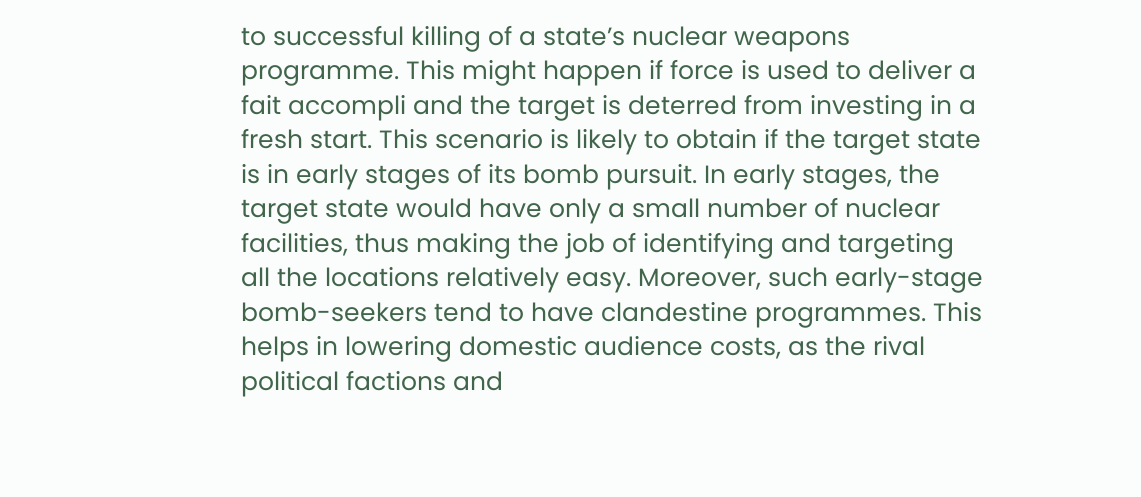to successful killing of a state’s nuclear weapons programme. This might happen if force is used to deliver a fait accompli and the target is deterred from investing in a fresh start. This scenario is likely to obtain if the target state is in early stages of its bomb pursuit. In early stages, the target state would have only a small number of nuclear facilities, thus making the job of identifying and targeting all the locations relatively easy. Moreover, such early-stage bomb-seekers tend to have clandestine programmes. This helps in lowering domestic audience costs, as the rival political factions and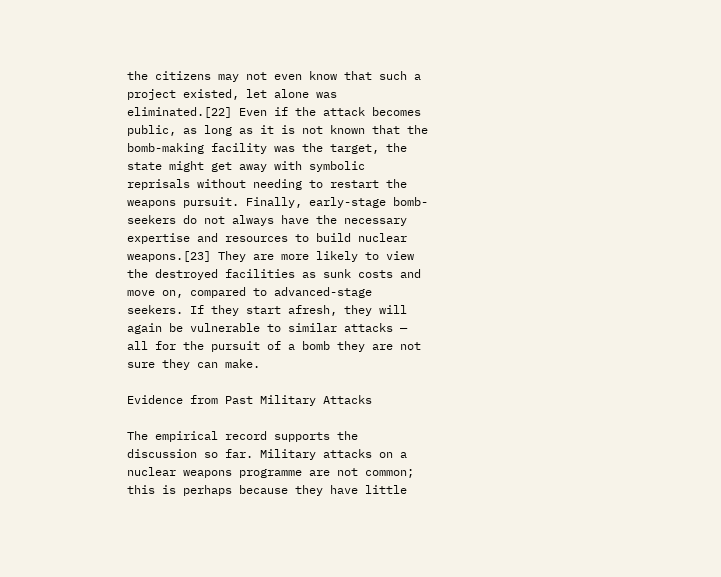the citizens may not even know that such a project existed, let alone was eliminated.[22] Even if the attack becomes public, as long as it is not known that the bomb-making facility was the target, the state might get away with symbolic reprisals without needing to restart the weapons pursuit. Finally, early-stage bomb-seekers do not always have the necessary expertise and resources to build nuclear weapons.[23] They are more likely to view the destroyed facilities as sunk costs and move on, compared to advanced-stage seekers. If they start afresh, they will again be vulnerable to similar attacks — all for the pursuit of a bomb they are not sure they can make.

Evidence from Past Military Attacks

The empirical record supports the discussion so far. Military attacks on a nuclear weapons programme are not common; this is perhaps because they have little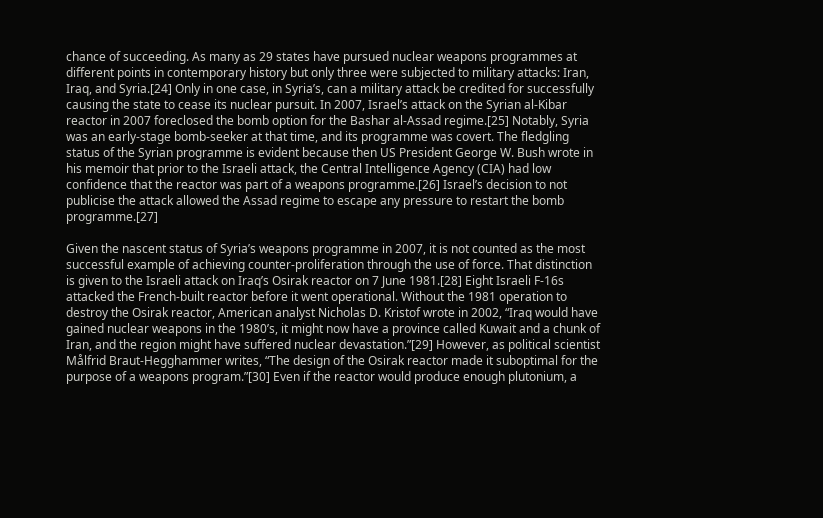chance of succeeding. As many as 29 states have pursued nuclear weapons programmes at different points in contemporary history but only three were subjected to military attacks: Iran, Iraq, and Syria.[24] Only in one case, in Syria’s, can a military attack be credited for successfully causing the state to cease its nuclear pursuit. In 2007, Israel’s attack on the Syrian al-Kibar reactor in 2007 foreclosed the bomb option for the Bashar al-Assad regime.[25] Notably, Syria was an early-stage bomb-seeker at that time, and its programme was covert. The fledgling status of the Syrian programme is evident because then US President George W. Bush wrote in his memoir that prior to the Israeli attack, the Central Intelligence Agency (CIA) had low confidence that the reactor was part of a weapons programme.[26] Israel’s decision to not publicise the attack allowed the Assad regime to escape any pressure to restart the bomb programme.[27]

Given the nascent status of Syria’s weapons programme in 2007, it is not counted as the most successful example of achieving counter-proliferation through the use of force. That distinction is given to the Israeli attack on Iraq’s Osirak reactor on 7 June 1981.[28] Eight Israeli F-16s attacked the French-built reactor before it went operational. Without the 1981 operation to destroy the Osirak reactor, American analyst Nicholas D. Kristof wrote in 2002, “Iraq would have gained nuclear weapons in the 1980’s, it might now have a province called Kuwait and a chunk of Iran, and the region might have suffered nuclear devastation.”[29] However, as political scientist Målfrid Braut-Hegghammer writes, “The design of the Osirak reactor made it suboptimal for the purpose of a weapons program.”[30] Even if the reactor would produce enough plutonium, a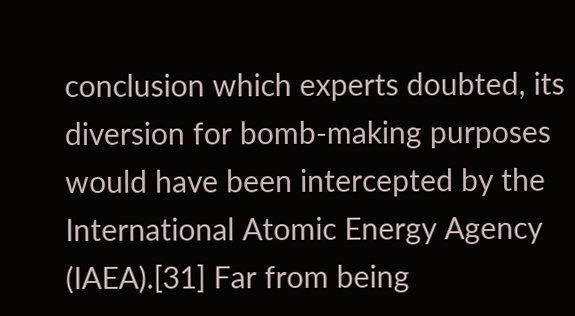conclusion which experts doubted, its diversion for bomb-making purposes would have been intercepted by the International Atomic Energy Agency (IAEA).[31] Far from being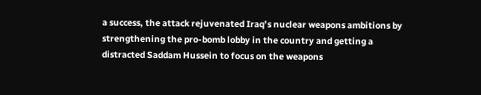a success, the attack rejuvenated Iraq’s nuclear weapons ambitions by strengthening the pro-bomb lobby in the country and getting a distracted Saddam Hussein to focus on the weapons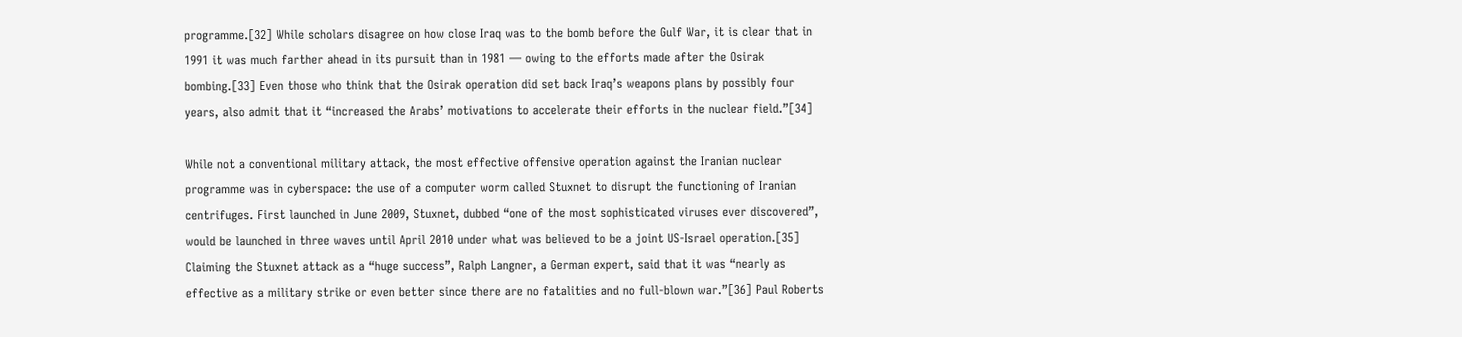programme.[32] While scholars disagree on how close Iraq was to the bomb before the Gulf War, it is clear that in 1991 it was much farther ahead in its pursuit than in 1981 — owing to the efforts made after the Osirak bombing.[33] Even those who think that the Osirak operation did set back Iraq’s weapons plans by possibly four years, also admit that it “increased the Arabs’ motivations to accelerate their efforts in the nuclear field.”[34]

While not a conventional military attack, the most effective offensive operation against the Iranian nuclear programme was in cyberspace: the use of a computer worm called Stuxnet to disrupt the functioning of Iranian centrifuges. First launched in June 2009, Stuxnet, dubbed “one of the most sophisticated viruses ever discovered”, would be launched in three waves until April 2010 under what was believed to be a joint US-Israel operation.[35] Claiming the Stuxnet attack as a “huge success”, Ralph Langner, a German expert, said that it was “nearly as effective as a military strike or even better since there are no fatalities and no full-blown war.”[36] Paul Roberts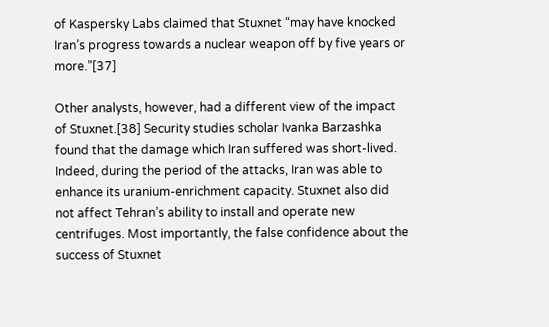of Kaspersky Labs claimed that Stuxnet “may have knocked Iran’s progress towards a nuclear weapon off by five years or more.”[37]

Other analysts, however, had a different view of the impact of Stuxnet.[38] Security studies scholar Ivanka Barzashka found that the damage which Iran suffered was short-lived. Indeed, during the period of the attacks, Iran was able to enhance its uranium-enrichment capacity. Stuxnet also did not affect Tehran’s ability to install and operate new centrifuges. Most importantly, the false confidence about the success of Stuxnet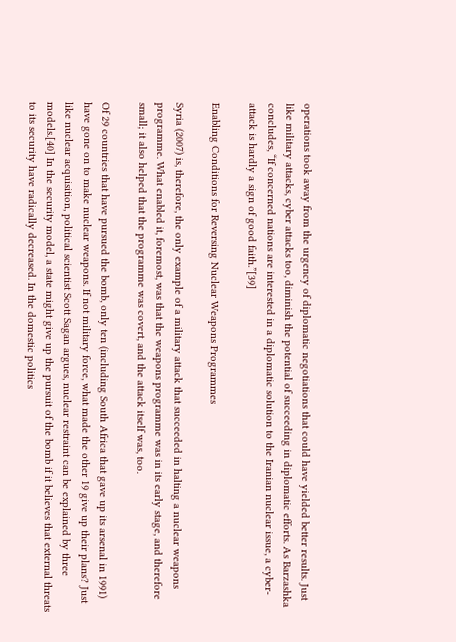operations took away from the urgency of diplomatic negotiations that could have yielded better results. Just like military attacks, cyber attacks too, diminish the potential of succeeding in diplomatic efforts. As Barzashka concludes, “If concerned nations are interested in a diplomatic solution to the Iranian nuclear issue, a cyber-attack is hardly a sign of good faith.”[39]

Enabling Conditions for Reversing Nuclear Weapons Programmes

Syria (2007) is, therefore, the only example of a military attack that succeeded in halting a nuclear weapons programme. What enabled it, foremost, was that the weapons programme was in its early stage, and therefore small; it also helped that the programme was covert, and the attack itself was, too.

Of 29 countries that have pursued the bomb, only ten (including South Africa that gave up its arsenal in 1991) have gone on to make nuclear weapons. If not military force, what made the other 19 give up their plans? Just like nuclear acquisition, political scientist Scott Sagan argues, nuclear restraint can be explained by three models.[40] In the security model, a state might give up the pursuit of the bomb if it believes that external threats to its security have radically decreased. In the domestic politics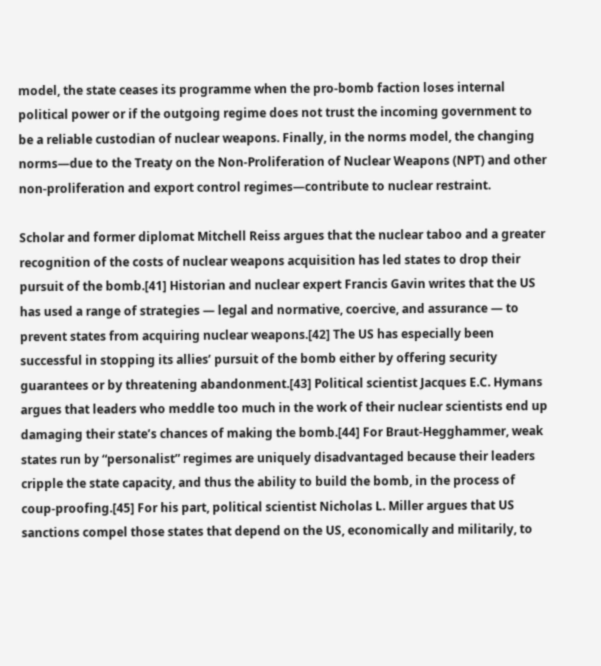model, the state ceases its programme when the pro-bomb faction loses internal political power or if the outgoing regime does not trust the incoming government to be a reliable custodian of nuclear weapons. Finally, in the norms model, the changing norms—due to the Treaty on the Non-Proliferation of Nuclear Weapons (NPT) and other non-proliferation and export control regimes—contribute to nuclear restraint.

Scholar and former diplomat Mitchell Reiss argues that the nuclear taboo and a greater recognition of the costs of nuclear weapons acquisition has led states to drop their pursuit of the bomb.[41] Historian and nuclear expert Francis Gavin writes that the US has used a range of strategies — legal and normative, coercive, and assurance — to prevent states from acquiring nuclear weapons.[42] The US has especially been successful in stopping its allies’ pursuit of the bomb either by offering security guarantees or by threatening abandonment.[43] Political scientist Jacques E.C. Hymans argues that leaders who meddle too much in the work of their nuclear scientists end up damaging their state’s chances of making the bomb.[44] For Braut-Hegghammer, weak states run by “personalist” regimes are uniquely disadvantaged because their leaders cripple the state capacity, and thus the ability to build the bomb, in the process of coup-proofing.[45] For his part, political scientist Nicholas L. Miller argues that US sanctions compel those states that depend on the US, economically and militarily, to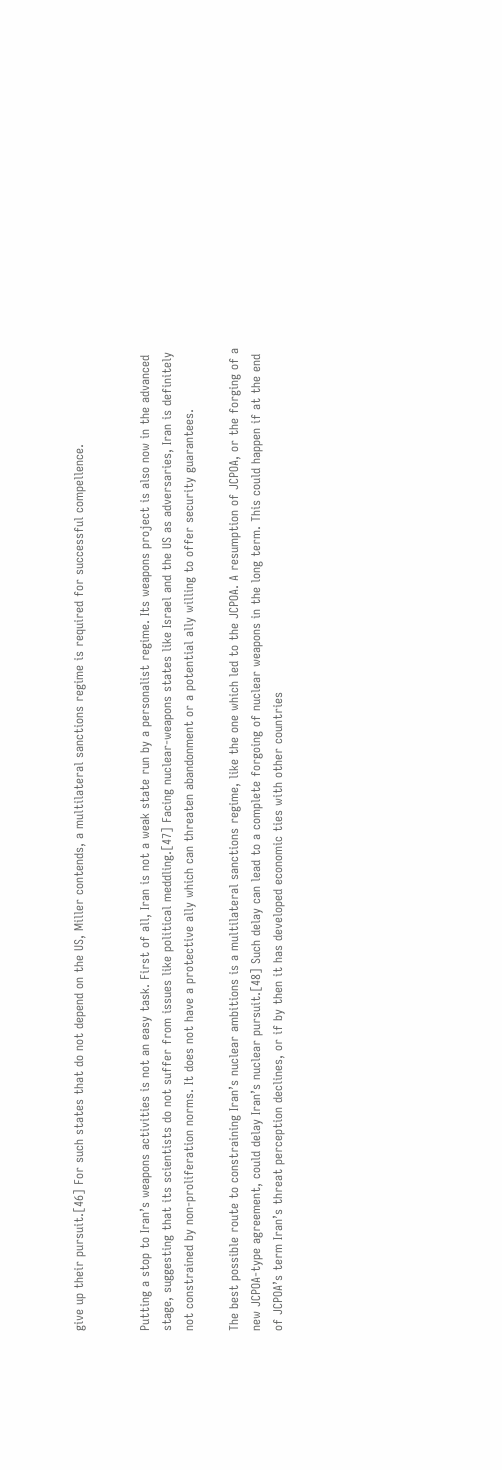give up their pursuit.[46] For such states that do not depend on the US, Miller contends, a multilateral sanctions regime is required for successful compellence.


Putting a stop to Iran’s weapons activities is not an easy task. First of all, Iran is not a weak state run by a personalist regime. Its weapons project is also now in the advanced stage, suggesting that its scientists do not suffer from issues like political meddling.[47] Facing nuclear-weapons states like Israel and the US as adversaries, Iran is definitely not constrained by non-proliferation norms. It does not have a protective ally which can threaten abandonment or a potential ally willing to offer security guarantees.

The best possible route to constraining Iran’s nuclear ambitions is a multilateral sanctions regime, like the one which led to the JCPOA. A resumption of JCPOA, or the forging of a new JCPOA-type agreement, could delay Iran’s nuclear pursuit.[48] Such delay can lead to a complete forgoing of nuclear weapons in the long term. This could happen if at the end of JCPOA’s term Iran’s threat perception declines, or if by then it has developed economic ties with other countries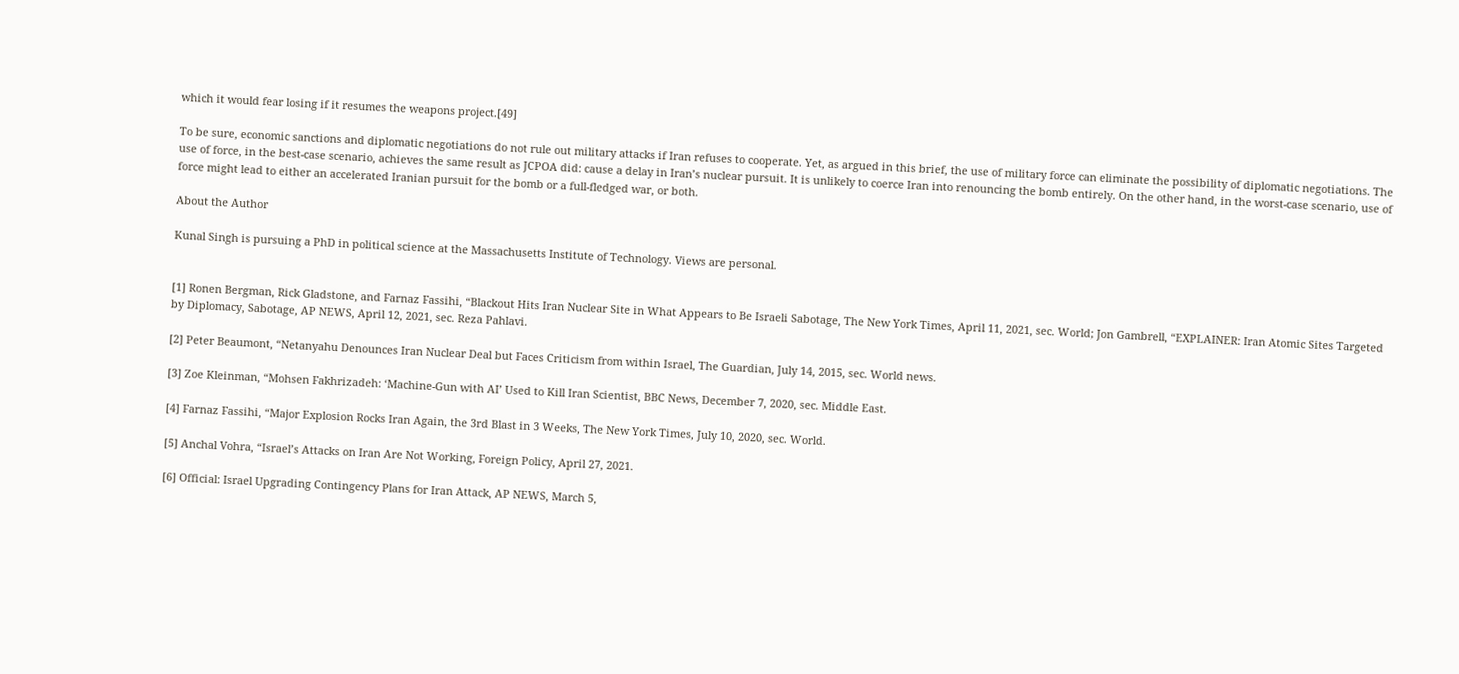which it would fear losing if it resumes the weapons project.[49]

To be sure, economic sanctions and diplomatic negotiations do not rule out military attacks if Iran refuses to cooperate. Yet, as argued in this brief, the use of military force can eliminate the possibility of diplomatic negotiations. The use of force, in the best-case scenario, achieves the same result as JCPOA did: cause a delay in Iran’s nuclear pursuit. It is unlikely to coerce Iran into renouncing the bomb entirely. On the other hand, in the worst-case scenario, use of force might lead to either an accelerated Iranian pursuit for the bomb or a full-fledged war, or both.

About the Author

Kunal Singh is pursuing a PhD in political science at the Massachusetts Institute of Technology. Views are personal.


[1] Ronen Bergman, Rick Gladstone, and Farnaz Fassihi, “Blackout Hits Iran Nuclear Site in What Appears to Be Israeli Sabotage, The New York Times, April 11, 2021, sec. World; Jon Gambrell, “EXPLAINER: Iran Atomic Sites Targeted by Diplomacy, Sabotage, AP NEWS, April 12, 2021, sec. Reza Pahlavi.

[2] Peter Beaumont, “Netanyahu Denounces Iran Nuclear Deal but Faces Criticism from within Israel, The Guardian, July 14, 2015, sec. World news.

[3] Zoe Kleinman, “Mohsen Fakhrizadeh: ‘Machine-Gun with AI’ Used to Kill Iran Scientist, BBC News, December 7, 2020, sec. Middle East.

[4] Farnaz Fassihi, “Major Explosion Rocks Iran Again, the 3rd Blast in 3 Weeks, The New York Times, July 10, 2020, sec. World.

[5] Anchal Vohra, “Israel’s Attacks on Iran Are Not Working, Foreign Policy, April 27, 2021.

[6] Official: Israel Upgrading Contingency Plans for Iran Attack, AP NEWS, March 5,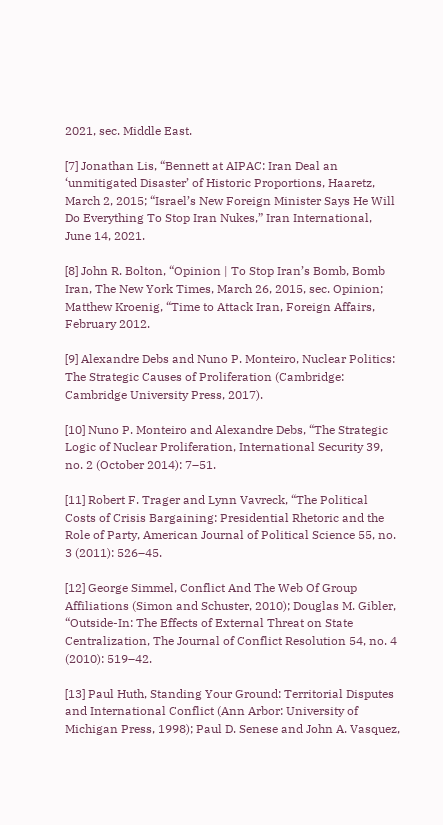2021, sec. Middle East.

[7] Jonathan Lis, “Bennett at AIPAC: Iran Deal an ‘unmitigated Disaster’ of Historic Proportions, Haaretz, March 2, 2015; “Israel’s New Foreign Minister Says He Will Do Everything To Stop Iran Nukes,” Iran International, June 14, 2021.

[8] John R. Bolton, “Opinion | To Stop Iran’s Bomb, Bomb Iran, The New York Times, March 26, 2015, sec. Opinion; Matthew Kroenig, “Time to Attack Iran, Foreign Affairs, February 2012.

[9] Alexandre Debs and Nuno P. Monteiro, Nuclear Politics: The Strategic Causes of Proliferation (Cambridge: Cambridge University Press, 2017).

[10] Nuno P. Monteiro and Alexandre Debs, “The Strategic Logic of Nuclear Proliferation, International Security 39, no. 2 (October 2014): 7–51.

[11] Robert F. Trager and Lynn Vavreck, “The Political Costs of Crisis Bargaining: Presidential Rhetoric and the Role of Party, American Journal of Political Science 55, no. 3 (2011): 526–45.

[12] George Simmel, Conflict And The Web Of Group Affiliations (Simon and Schuster, 2010); Douglas M. Gibler, “Outside-In: The Effects of External Threat on State Centralization, The Journal of Conflict Resolution 54, no. 4 (2010): 519–42.

[13] Paul Huth, Standing Your Ground: Territorial Disputes and International Conflict (Ann Arbor: University of Michigan Press, 1998); Paul D. Senese and John A. Vasquez,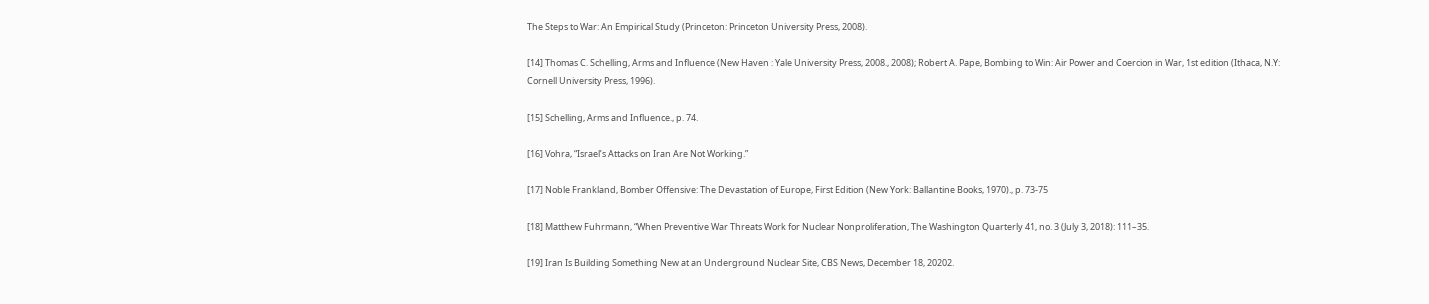The Steps to War: An Empirical Study (Princeton: Princeton University Press, 2008).

[14] Thomas C. Schelling, Arms and Influence (New Haven : Yale University Press, 2008., 2008); Robert A. Pape, Bombing to Win: Air Power and Coercion in War, 1st edition (Ithaca, N.Y: Cornell University Press, 1996).

[15] Schelling, Arms and Influence., p. 74.

[16] Vohra, “Israel’s Attacks on Iran Are Not Working.”

[17] Noble Frankland, Bomber Offensive: The Devastation of Europe, First Edition (New York: Ballantine Books, 1970)., p. 73-75

[18] Matthew Fuhrmann, “When Preventive War Threats Work for Nuclear Nonproliferation, The Washington Quarterly 41, no. 3 (July 3, 2018): 111–35.

[19] Iran Is Building Something New at an Underground Nuclear Site, CBS News, December 18, 20202.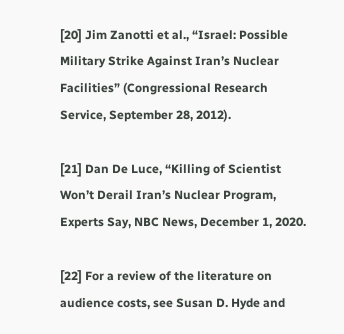[20] Jim Zanotti et al., “Israel: Possible Military Strike Against Iran’s Nuclear Facilities” (Congressional Research Service, September 28, 2012).

[21] Dan De Luce, “Killing of Scientist Won’t Derail Iran’s Nuclear Program, Experts Say, NBC News, December 1, 2020.

[22] For a review of the literature on audience costs, see Susan D. Hyde and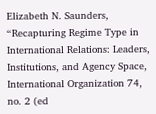Elizabeth N. Saunders, “Recapturing Regime Type in International Relations: Leaders, Institutions, and Agency Space, International Organization 74, no. 2 (ed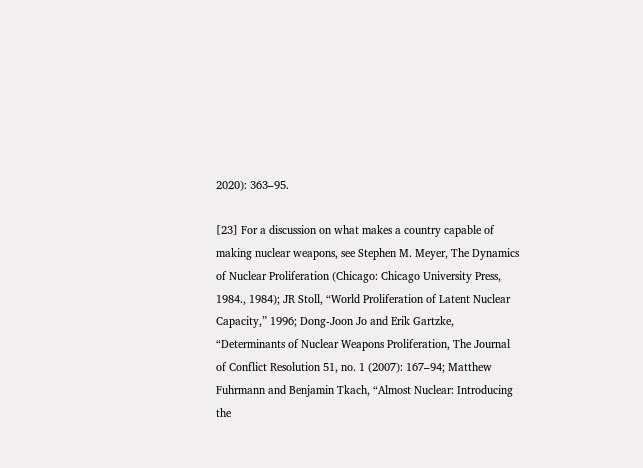2020): 363–95.

[23] For a discussion on what makes a country capable of making nuclear weapons, see Stephen M. Meyer, The Dynamics of Nuclear Proliferation (Chicago: Chicago University Press, 1984., 1984); JR Stoll, “World Proliferation of Latent Nuclear Capacity,” 1996; Dong-Joon Jo and Erik Gartzke, “Determinants of Nuclear Weapons Proliferation, The Journal of Conflict Resolution 51, no. 1 (2007): 167–94; Matthew Fuhrmann and Benjamin Tkach, “Almost Nuclear: Introducing the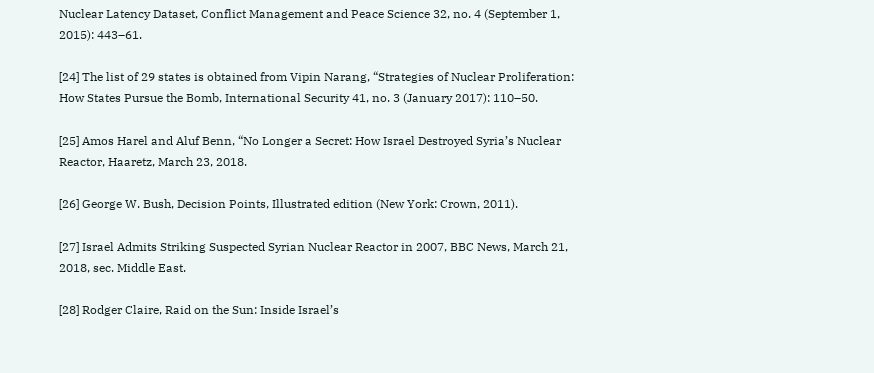Nuclear Latency Dataset, Conflict Management and Peace Science 32, no. 4 (September 1, 2015): 443–61.

[24] The list of 29 states is obtained from Vipin Narang, “Strategies of Nuclear Proliferation: How States Pursue the Bomb, International Security 41, no. 3 (January 2017): 110–50.

[25] Amos Harel and Aluf Benn, “No Longer a Secret: How Israel Destroyed Syria’s Nuclear Reactor, Haaretz, March 23, 2018.

[26] George W. Bush, Decision Points, Illustrated edition (New York: Crown, 2011).

[27] Israel Admits Striking Suspected Syrian Nuclear Reactor in 2007, BBC News, March 21, 2018, sec. Middle East.

[28] Rodger Claire, Raid on the Sun: Inside Israel’s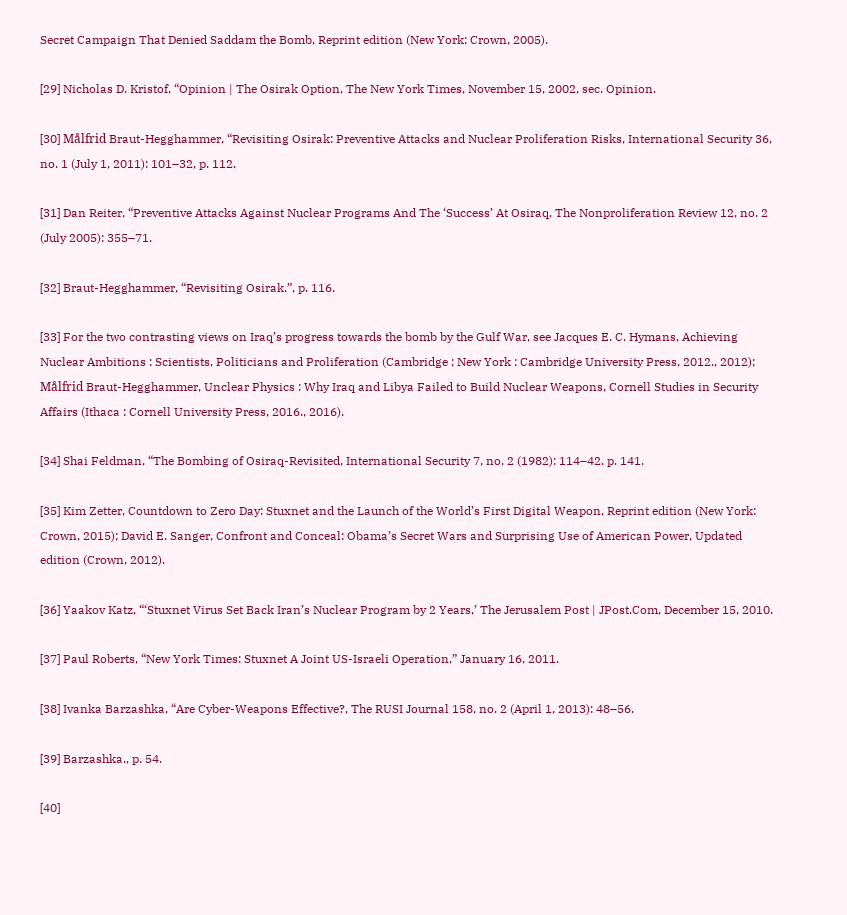Secret Campaign That Denied Saddam the Bomb, Reprint edition (New York: Crown, 2005).

[29] Nicholas D. Kristof, “Opinion | The Osirak Option, The New York Times, November 15, 2002, sec. Opinion.

[30] Målfrid Braut-Hegghammer, “Revisiting Osirak: Preventive Attacks and Nuclear Proliferation Risks, International Security 36, no. 1 (July 1, 2011): 101–32, p. 112.

[31] Dan Reiter, “Preventive Attacks Against Nuclear Programs And The ‘Success’ At Osiraq, The Nonproliferation Review 12, no. 2 (July 2005): 355–71.

[32] Braut-Hegghammer, “Revisiting Osirak.”, p. 116.

[33] For the two contrasting views on Iraq’s progress towards the bomb by the Gulf War, see Jacques E. C. Hymans, Achieving Nuclear Ambitions : Scientists, Politicians and Proliferation (Cambridge ; New York : Cambridge University Press, 2012., 2012); Målfrid Braut-Hegghammer, Unclear Physics : Why Iraq and Libya Failed to Build Nuclear Weapons, Cornell Studies in Security Affairs (Ithaca : Cornell University Press, 2016., 2016).

[34] Shai Feldman, “The Bombing of Osiraq-Revisited, International Security 7, no. 2 (1982): 114–42. p. 141.

[35] Kim Zetter, Countdown to Zero Day: Stuxnet and the Launch of the World’s First Digital Weapon, Reprint edition (New York: Crown, 2015); David E. Sanger, Confront and Conceal: Obama’s Secret Wars and Surprising Use of American Power, Updated edition (Crown, 2012).

[36] Yaakov Katz, “‘Stuxnet Virus Set Back Iran’s Nuclear Program by 2 Years,’ The Jerusalem Post | JPost.Com, December 15, 2010.

[37] Paul Roberts, “New York Times: Stuxnet A Joint US-Israeli Operation,” January 16, 2011.

[38] Ivanka Barzashka, “Are Cyber-Weapons Effective?, The RUSI Journal 158, no. 2 (April 1, 2013): 48–56.

[39] Barzashka., p. 54.

[40]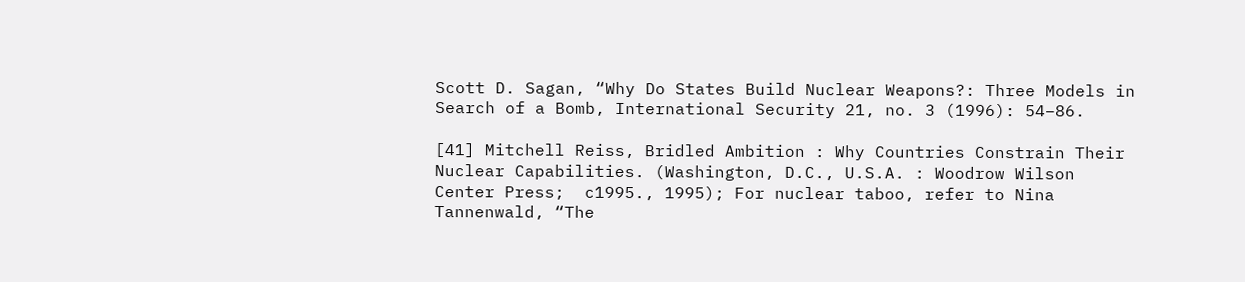Scott D. Sagan, “Why Do States Build Nuclear Weapons?: Three Models in Search of a Bomb, International Security 21, no. 3 (1996): 54–86.

[41] Mitchell Reiss, Bridled Ambition : Why Countries Constrain Their Nuclear Capabilities. (Washington, D.C., U.S.A. : Woodrow Wilson Center Press;  c1995., 1995); For nuclear taboo, refer to Nina Tannenwald, “The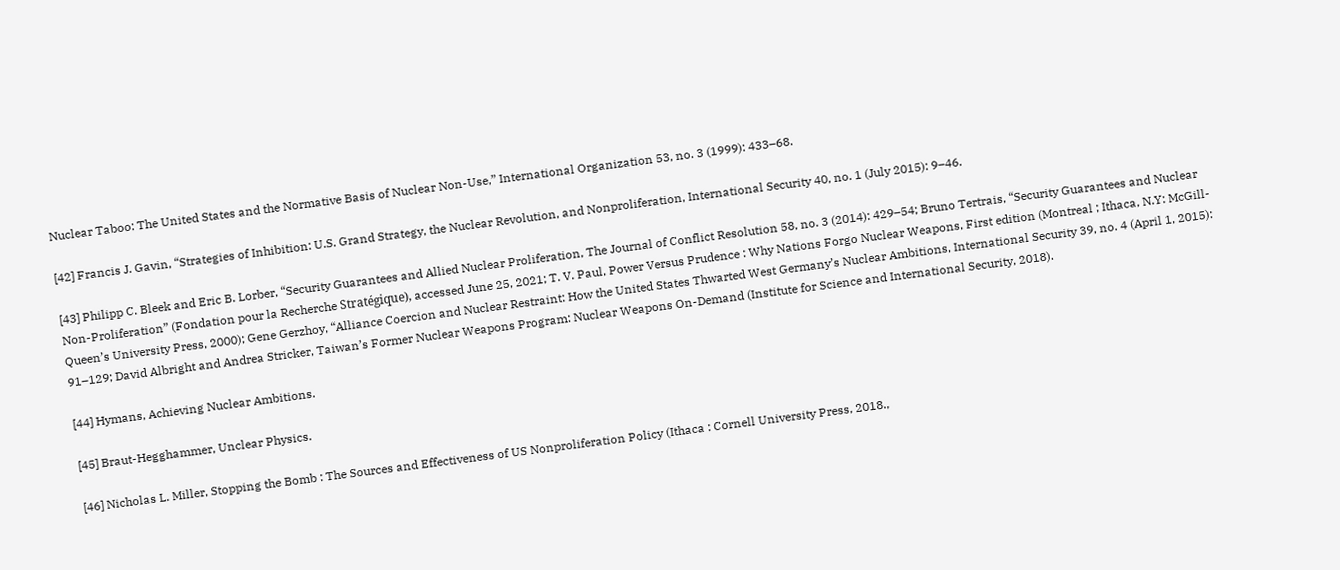Nuclear Taboo: The United States and the Normative Basis of Nuclear Non-Use,” International Organization 53, no. 3 (1999): 433–68.

[42] Francis J. Gavin, “Strategies of Inhibition: U.S. Grand Strategy, the Nuclear Revolution, and Nonproliferation, International Security 40, no. 1 (July 2015): 9–46.

[43] Philipp C. Bleek and Eric B. Lorber, “Security Guarantees and Allied Nuclear Proliferation, The Journal of Conflict Resolution 58, no. 3 (2014): 429–54; Bruno Tertrais, “Security Guarantees and Nuclear Non-Proliferation” (Fondation pour la Recherche Stratégique), accessed June 25, 2021; T. V. Paul, Power Versus Prudence : Why Nations Forgo Nuclear Weapons, First edition (Montreal ; Ithaca, N.Y: McGill-Queen’s University Press, 2000); Gene Gerzhoy, “Alliance Coercion and Nuclear Restraint: How the United States Thwarted West Germany’s Nuclear Ambitions, International Security 39, no. 4 (April 1, 2015): 91–129; David Albright and Andrea Stricker, Taiwan’s Former Nuclear Weapons Program: Nuclear Weapons On-Demand (Institute for Science and International Security, 2018).

[44] Hymans, Achieving Nuclear Ambitions.

[45] Braut-Hegghammer, Unclear Physics.

[46] Nicholas L. Miller, Stopping the Bomb : The Sources and Effectiveness of US Nonproliferation Policy (Ithaca : Cornell University Press, 2018.,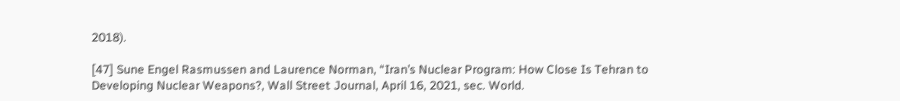2018).

[47] Sune Engel Rasmussen and Laurence Norman, “Iran’s Nuclear Program: How Close Is Tehran to Developing Nuclear Weapons?, Wall Street Journal, April 16, 2021, sec. World.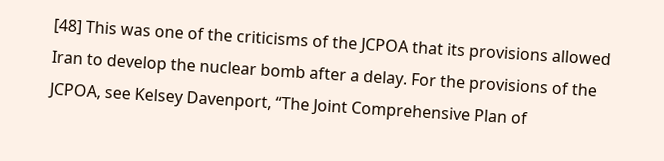[48] This was one of the criticisms of the JCPOA that its provisions allowed Iran to develop the nuclear bomb after a delay. For the provisions of the JCPOA, see Kelsey Davenport, “The Joint Comprehensive Plan of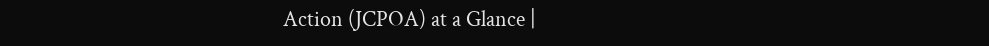Action (JCPOA) at a Glance |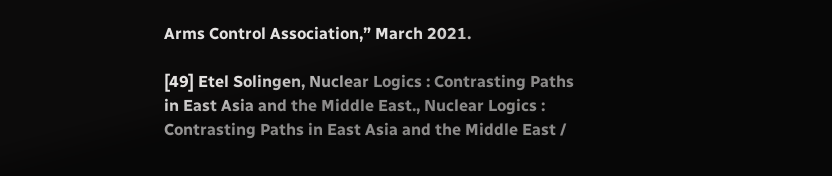Arms Control Association,” March 2021.

[49] Etel Solingen, Nuclear Logics : Contrasting Paths in East Asia and the Middle East., Nuclear Logics : Contrasting Paths in East Asia and the Middle East /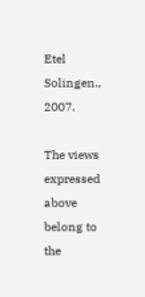Etel Solingen., 2007.

The views expressed above belong to the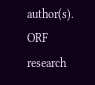author(s). ORF research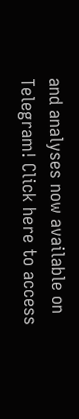and analyses now available on Telegram! Click here to access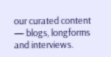our curated content — blogs, longforms and interviews.